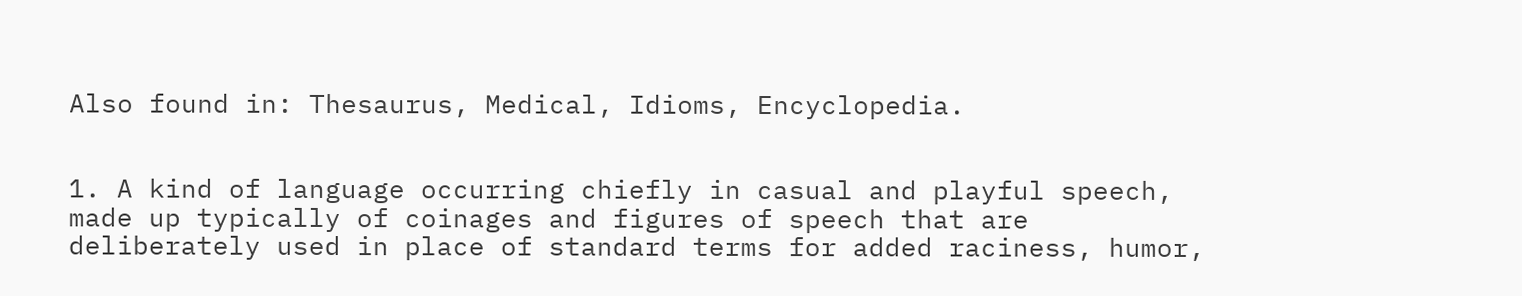Also found in: Thesaurus, Medical, Idioms, Encyclopedia.


1. A kind of language occurring chiefly in casual and playful speech, made up typically of coinages and figures of speech that are deliberately used in place of standard terms for added raciness, humor,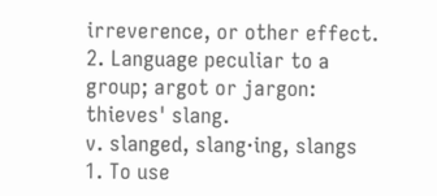irreverence, or other effect.
2. Language peculiar to a group; argot or jargon: thieves' slang.
v. slanged, slang·ing, slangs
1. To use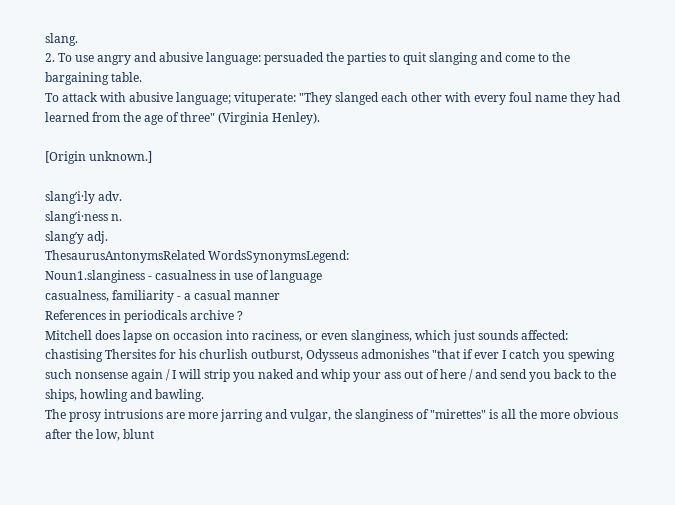slang.
2. To use angry and abusive language: persuaded the parties to quit slanging and come to the bargaining table.
To attack with abusive language; vituperate: "They slanged each other with every foul name they had learned from the age of three" (Virginia Henley).

[Origin unknown.]

slang′i·ly adv.
slang′i·ness n.
slang′y adj.
ThesaurusAntonymsRelated WordsSynonymsLegend:
Noun1.slanginess - casualness in use of language
casualness, familiarity - a casual manner
References in periodicals archive ?
Mitchell does lapse on occasion into raciness, or even slanginess, which just sounds affected: chastising Thersites for his churlish outburst, Odysseus admonishes "that if ever I catch you spewing such nonsense again / I will strip you naked and whip your ass out of here / and send you back to the ships, howling and bawling.
The prosy intrusions are more jarring and vulgar, the slanginess of "mirettes" is all the more obvious after the low, blunt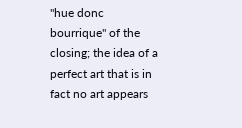"hue donc bourrique" of the closing; the idea of a perfect art that is in fact no art appears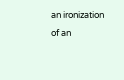an ironization of an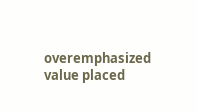overemphasized value placed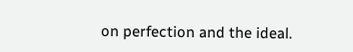on perfection and the ideal.